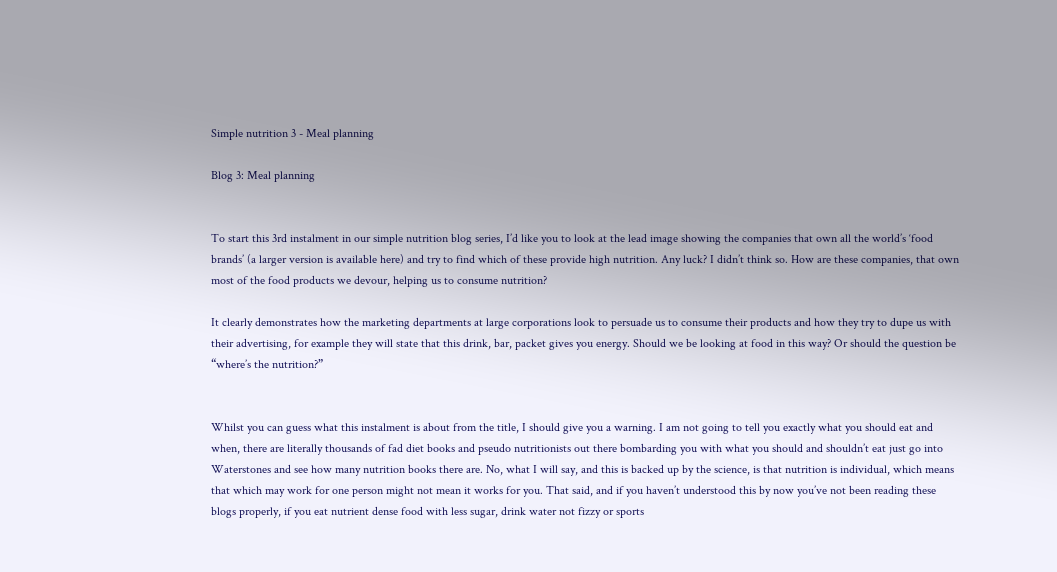Simple nutrition 3 - Meal planning

Blog 3: Meal planning


To start this 3rd instalment in our simple nutrition blog series, I’d like you to look at the lead image showing the companies that own all the world’s ‘food brands’ (a larger version is available here) and try to find which of these provide high nutrition. Any luck? I didn’t think so. How are these companies, that own most of the food products we devour, helping us to consume nutrition?

It clearly demonstrates how the marketing departments at large corporations look to persuade us to consume their products and how they try to dupe us with their advertising, for example they will state that this drink, bar, packet gives you energy. Should we be looking at food in this way? Or should the question be “where’s the nutrition?”


Whilst you can guess what this instalment is about from the title, I should give you a warning. I am not going to tell you exactly what you should eat and when, there are literally thousands of fad diet books and pseudo nutritionists out there bombarding you with what you should and shouldn’t eat just go into Waterstones and see how many nutrition books there are. No, what I will say, and this is backed up by the science, is that nutrition is individual, which means that which may work for one person might not mean it works for you. That said, and if you haven’t understood this by now you’ve not been reading these blogs properly, if you eat nutrient dense food with less sugar, drink water not fizzy or sports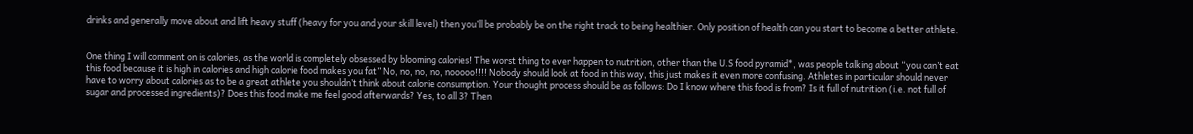drinks and generally move about and lift heavy stuff (heavy for you and your skill level) then you’ll be probably be on the right track to being healthier. Only position of health can you start to become a better athlete.


One thing I will comment on is calories, as the world is completely obsessed by blooming calories! The worst thing to ever happen to nutrition, other than the U.S food pyramid*, was people talking about “you can’t eat this food because it is high in calories and high calorie food makes you fat” No, no, no, no, nooooo!!!! Nobody should look at food in this way, this just makes it even more confusing. Athletes in particular should never have to worry about calories as to be a great athlete you shouldn’t think about calorie consumption. Your thought process should be as follows: Do I know where this food is from? Is it full of nutrition (i.e. not full of sugar and processed ingredients)? Does this food make me feel good afterwards? Yes, to all 3? Then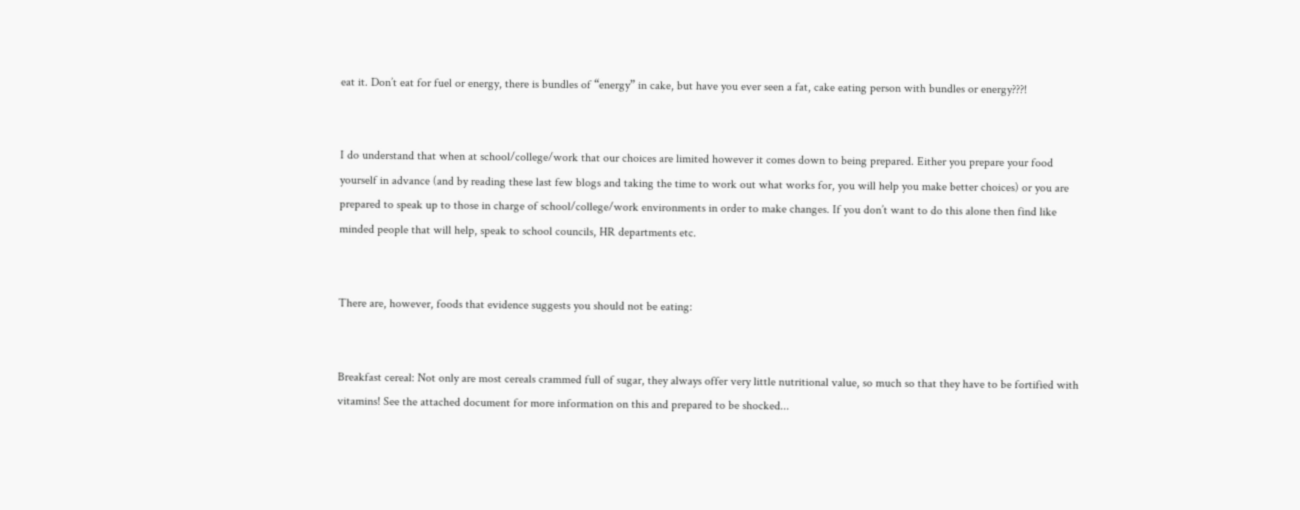eat it. Don’t eat for fuel or energy, there is bundles of “energy” in cake, but have you ever seen a fat, cake eating person with bundles or energy???!


I do understand that when at school/college/work that our choices are limited however it comes down to being prepared. Either you prepare your food yourself in advance (and by reading these last few blogs and taking the time to work out what works for, you will help you make better choices) or you are prepared to speak up to those in charge of school/college/work environments in order to make changes. If you don’t want to do this alone then find like minded people that will help, speak to school councils, HR departments etc.


There are, however, foods that evidence suggests you should not be eating:


Breakfast cereal: Not only are most cereals crammed full of sugar, they always offer very little nutritional value, so much so that they have to be fortified with vitamins! See the attached document for more information on this and prepared to be shocked...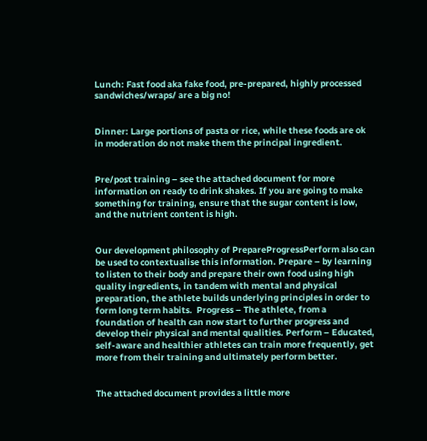Lunch: Fast food aka fake food, pre-prepared, highly processed sandwiches/wraps/ are a big no!


Dinner: Large portions of pasta or rice, while these foods are ok in moderation do not make them the principal ingredient.


Pre/post training – see the attached document for more information on ready to drink shakes. If you are going to make something for training, ensure that the sugar content is low, and the nutrient content is high.


Our development philosophy of PrepareProgressPerform also can be used to contextualise this information. Prepare – by learning to listen to their body and prepare their own food using high quality ingredients, in tandem with mental and physical preparation, the athlete builds underlying principles in order to form long term habits.  Progress – The athlete, from a foundation of health can now start to further progress and develop their physical and mental qualities. Perform – Educated, self-aware and healthier athletes can train more frequently, get more from their training and ultimately perform better.


The attached document provides a little more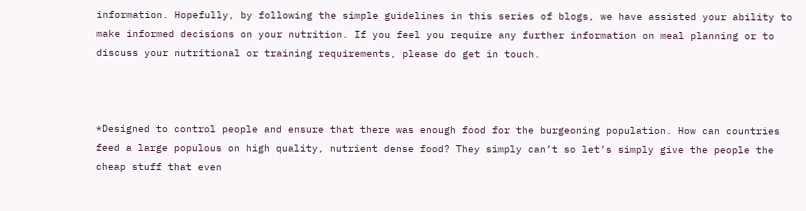information. Hopefully, by following the simple guidelines in this series of blogs, we have assisted your ability to make informed decisions on your nutrition. If you feel you require any further information on meal planning or to discuss your nutritional or training requirements, please do get in touch.



*Designed to control people and ensure that there was enough food for the burgeoning population. How can countries feed a large populous on high quality, nutrient dense food? They simply can’t so let’s simply give the people the cheap stuff that even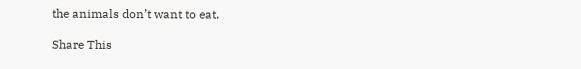the animals don’t want to eat.

Share This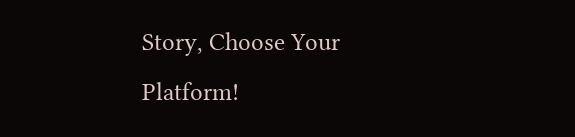Story, Choose Your Platform!